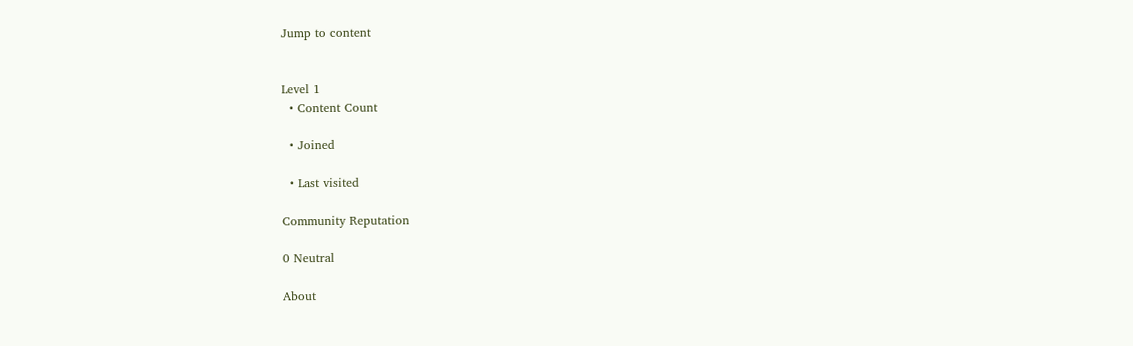Jump to content


Level 1
  • Content Count

  • Joined

  • Last visited

Community Reputation

0 Neutral

About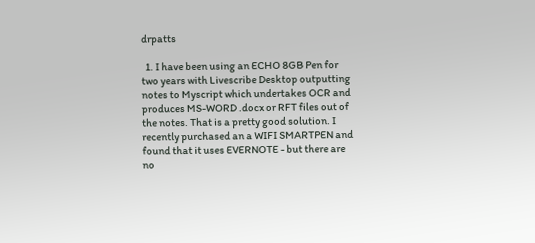drpatts

  1. I have been using an ECHO 8GB Pen for two years with Livescribe Desktop outputting notes to Myscript which undertakes OCR and produces MS-WORD .docx or RFT files out of the notes. That is a pretty good solution. I recently purchased an a WIFI SMARTPEN and found that it uses EVERNOTE - but there are no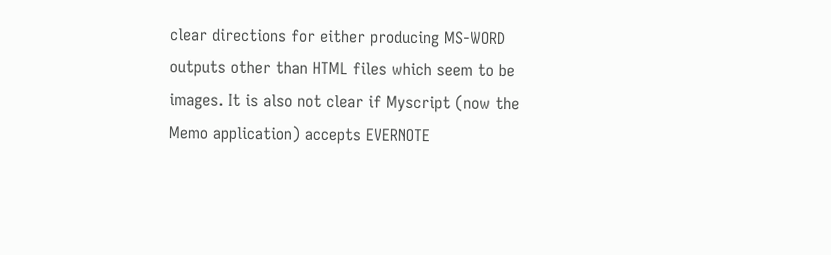clear directions for either producing MS-WORD outputs other than HTML files which seem to be images. It is also not clear if Myscript (now the Memo application) accepts EVERNOTE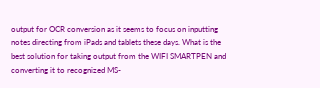output for OCR conversion as it seems to focus on inputting notes directing from iPads and tablets these days. What is the best solution for taking output from the WIFI SMARTPEN and converting it to recognized MS-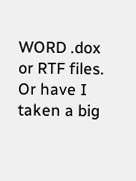WORD .dox or RTF files. Or have I taken a big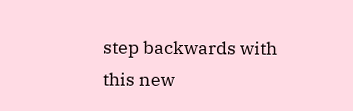step backwards with this new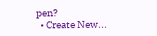pen?
  • Create New...